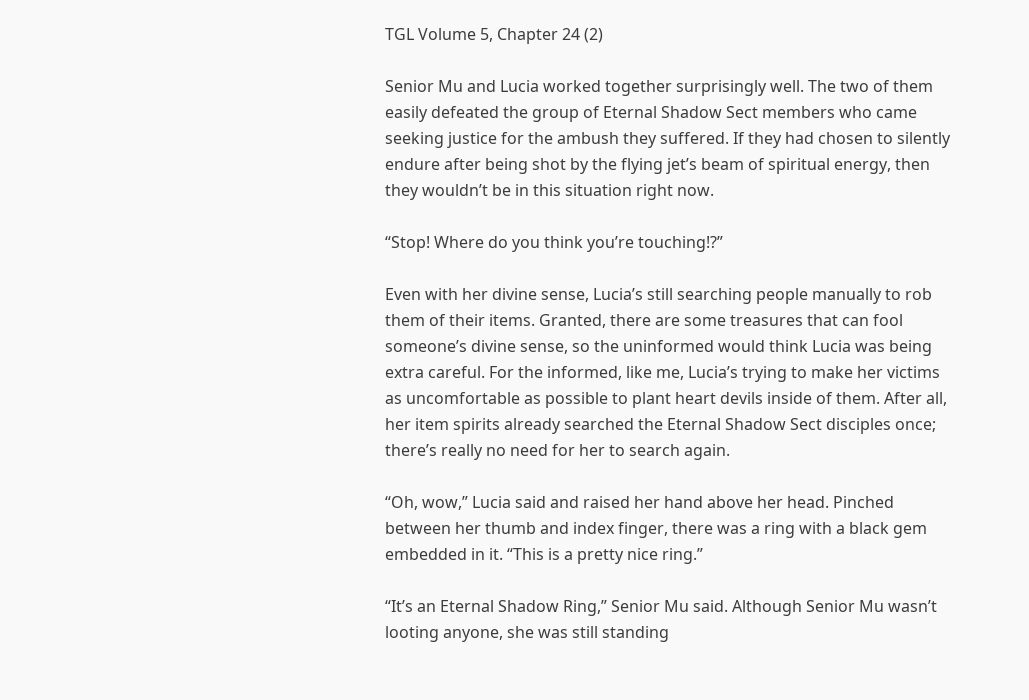TGL Volume 5, Chapter 24 (2)

Senior Mu and Lucia worked together surprisingly well. The two of them easily defeated the group of Eternal Shadow Sect members who came seeking justice for the ambush they suffered. If they had chosen to silently endure after being shot by the flying jet’s beam of spiritual energy, then they wouldn’t be in this situation right now.

“Stop! Where do you think you’re touching!?”

Even with her divine sense, Lucia’s still searching people manually to rob them of their items. Granted, there are some treasures that can fool someone’s divine sense, so the uninformed would think Lucia was being extra careful. For the informed, like me, Lucia’s trying to make her victims as uncomfortable as possible to plant heart devils inside of them. After all, her item spirits already searched the Eternal Shadow Sect disciples once; there’s really no need for her to search again.

“Oh, wow,” Lucia said and raised her hand above her head. Pinched between her thumb and index finger, there was a ring with a black gem embedded in it. “This is a pretty nice ring.”

“It’s an Eternal Shadow Ring,” Senior Mu said. Although Senior Mu wasn’t looting anyone, she was still standing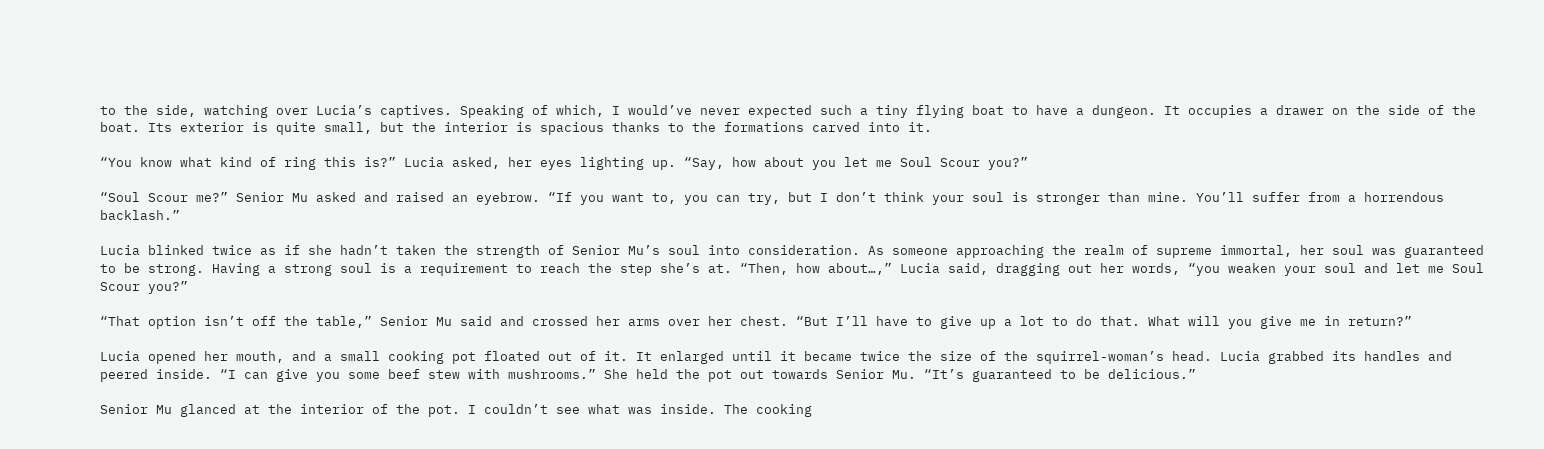to the side, watching over Lucia’s captives. Speaking of which, I would’ve never expected such a tiny flying boat to have a dungeon. It occupies a drawer on the side of the boat. Its exterior is quite small, but the interior is spacious thanks to the formations carved into it.

“You know what kind of ring this is?” Lucia asked, her eyes lighting up. “Say, how about you let me Soul Scour you?”

“Soul Scour me?” Senior Mu asked and raised an eyebrow. “If you want to, you can try, but I don’t think your soul is stronger than mine. You’ll suffer from a horrendous backlash.”

Lucia blinked twice as if she hadn’t taken the strength of Senior Mu’s soul into consideration. As someone approaching the realm of supreme immortal, her soul was guaranteed to be strong. Having a strong soul is a requirement to reach the step she’s at. “Then, how about…,” Lucia said, dragging out her words, “you weaken your soul and let me Soul Scour you?”

“That option isn’t off the table,” Senior Mu said and crossed her arms over her chest. “But I’ll have to give up a lot to do that. What will you give me in return?”

Lucia opened her mouth, and a small cooking pot floated out of it. It enlarged until it became twice the size of the squirrel-woman’s head. Lucia grabbed its handles and peered inside. “I can give you some beef stew with mushrooms.” She held the pot out towards Senior Mu. “It’s guaranteed to be delicious.”

Senior Mu glanced at the interior of the pot. I couldn’t see what was inside. The cooking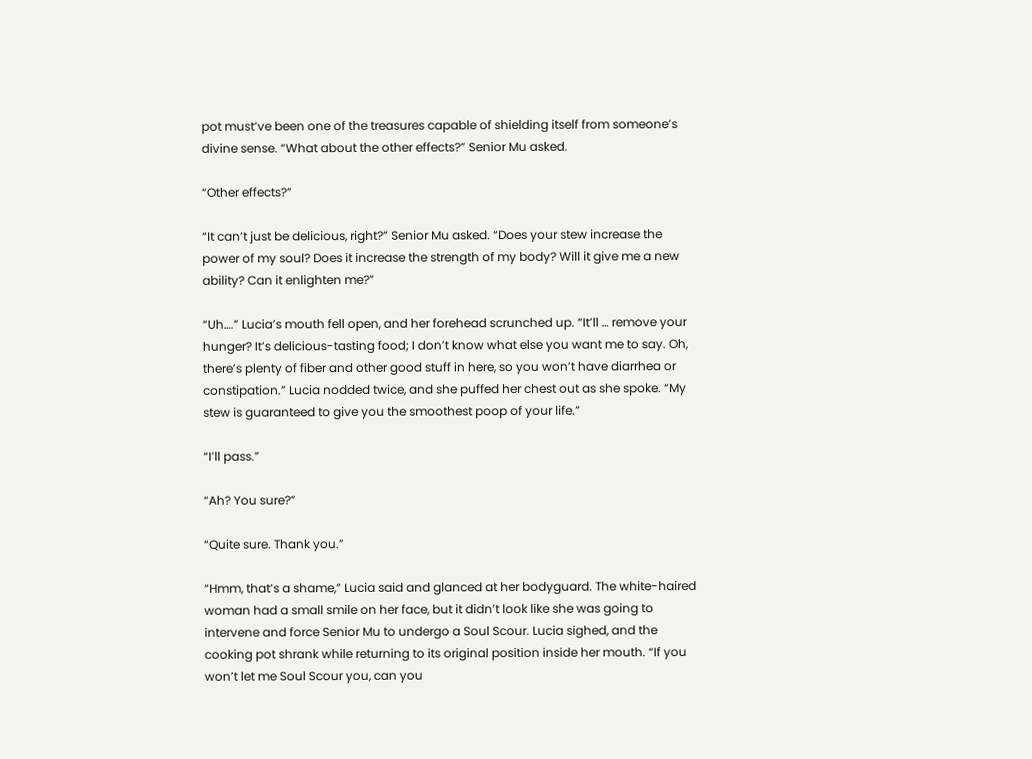pot must’ve been one of the treasures capable of shielding itself from someone’s divine sense. “What about the other effects?” Senior Mu asked.

“Other effects?”

“It can’t just be delicious, right?” Senior Mu asked. “Does your stew increase the power of my soul? Does it increase the strength of my body? Will it give me a new ability? Can it enlighten me?”

“Uh….” Lucia’s mouth fell open, and her forehead scrunched up. “It’ll … remove your hunger? It’s delicious-tasting food; I don’t know what else you want me to say. Oh, there’s plenty of fiber and other good stuff in here, so you won’t have diarrhea or constipation.” Lucia nodded twice, and she puffed her chest out as she spoke. “My stew is guaranteed to give you the smoothest poop of your life.”

“I’ll pass.”

“Ah? You sure?”

“Quite sure. Thank you.”

“Hmm, that’s a shame,” Lucia said and glanced at her bodyguard. The white-haired woman had a small smile on her face, but it didn’t look like she was going to intervene and force Senior Mu to undergo a Soul Scour. Lucia sighed, and the cooking pot shrank while returning to its original position inside her mouth. “If you won’t let me Soul Scour you, can you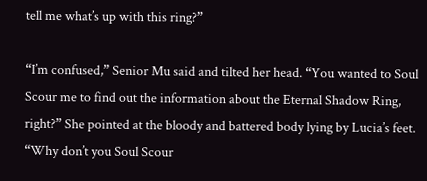tell me what’s up with this ring?”

“I’m confused,” Senior Mu said and tilted her head. “You wanted to Soul Scour me to find out the information about the Eternal Shadow Ring, right?” She pointed at the bloody and battered body lying by Lucia’s feet. “Why don’t you Soul Scour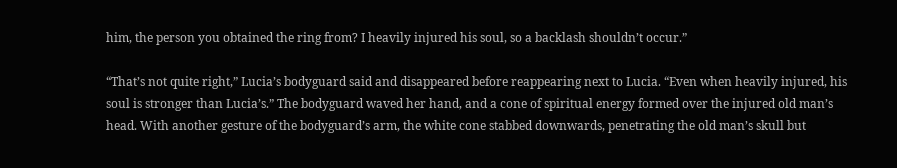him, the person you obtained the ring from? I heavily injured his soul, so a backlash shouldn’t occur.”

“That’s not quite right,” Lucia’s bodyguard said and disappeared before reappearing next to Lucia. “Even when heavily injured, his soul is stronger than Lucia’s.” The bodyguard waved her hand, and a cone of spiritual energy formed over the injured old man’s head. With another gesture of the bodyguard’s arm, the white cone stabbed downwards, penetrating the old man’s skull but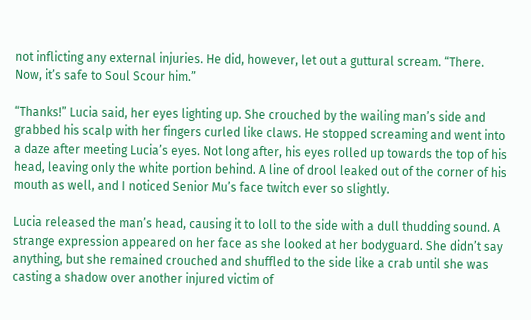not inflicting any external injuries. He did, however, let out a guttural scream. “There. Now, it’s safe to Soul Scour him.”

“Thanks!” Lucia said, her eyes lighting up. She crouched by the wailing man’s side and grabbed his scalp with her fingers curled like claws. He stopped screaming and went into a daze after meeting Lucia’s eyes. Not long after, his eyes rolled up towards the top of his head, leaving only the white portion behind. A line of drool leaked out of the corner of his mouth as well, and I noticed Senior Mu’s face twitch ever so slightly.

Lucia released the man’s head, causing it to loll to the side with a dull thudding sound. A strange expression appeared on her face as she looked at her bodyguard. She didn’t say anything, but she remained crouched and shuffled to the side like a crab until she was casting a shadow over another injured victim of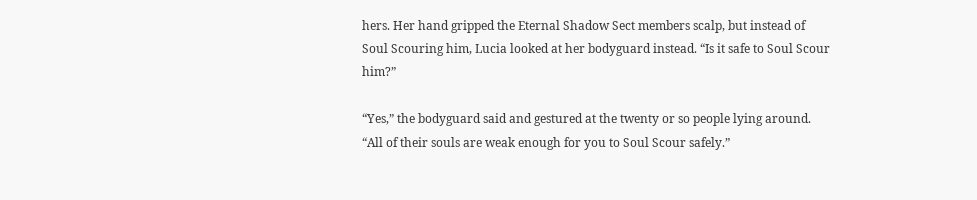hers. Her hand gripped the Eternal Shadow Sect members scalp, but instead of Soul Scouring him, Lucia looked at her bodyguard instead. “Is it safe to Soul Scour him?”

“Yes,” the bodyguard said and gestured at the twenty or so people lying around. “All of their souls are weak enough for you to Soul Scour safely.”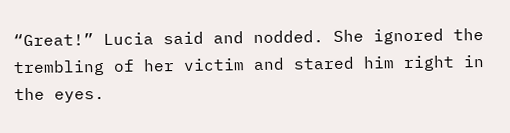“Great!” Lucia said and nodded. She ignored the trembling of her victim and stared him right in the eyes.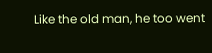Like the old man, he too went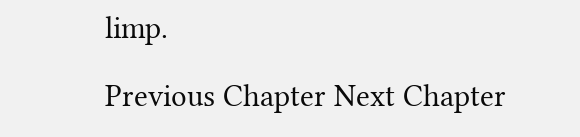limp.

Previous Chapter Next Chapter